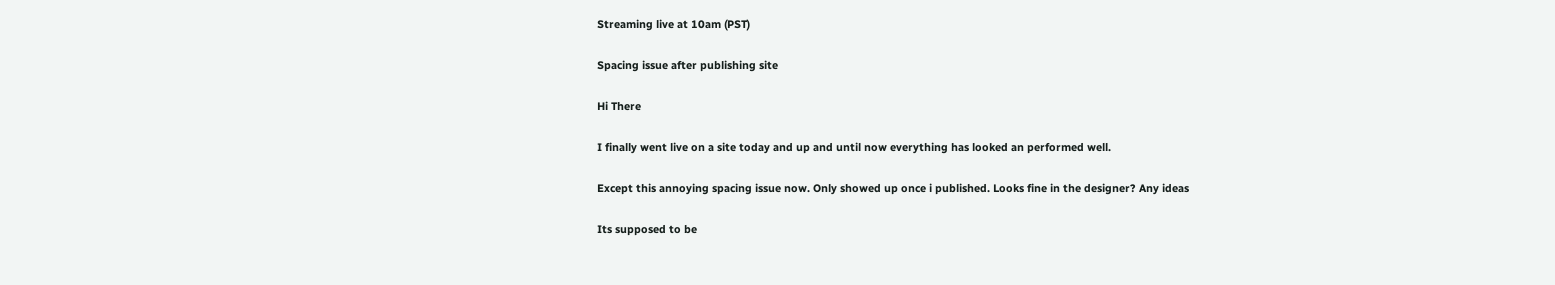Streaming live at 10am (PST)

Spacing issue after publishing site

Hi There

I finally went live on a site today and up and until now everything has looked an performed well.

Except this annoying spacing issue now. Only showed up once i published. Looks fine in the designer? Any ideas

Its supposed to be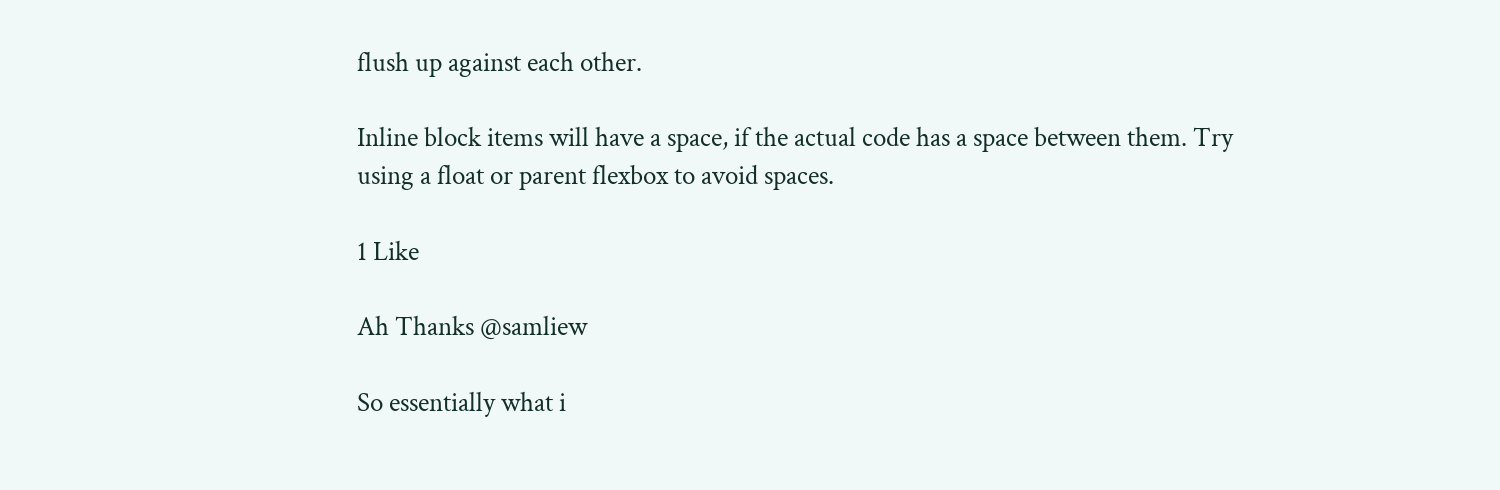flush up against each other.

Inline block items will have a space, if the actual code has a space between them. Try using a float or parent flexbox to avoid spaces.

1 Like

Ah Thanks @samliew

So essentially what i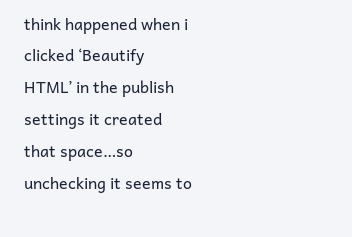think happened when i clicked ‘Beautify HTML’ in the publish settings it created that space…so unchecking it seems to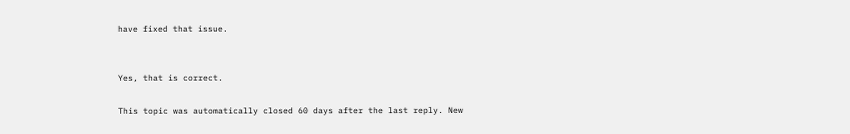have fixed that issue.


Yes, that is correct.

This topic was automatically closed 60 days after the last reply. New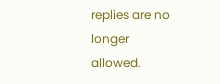replies are no longer allowed.